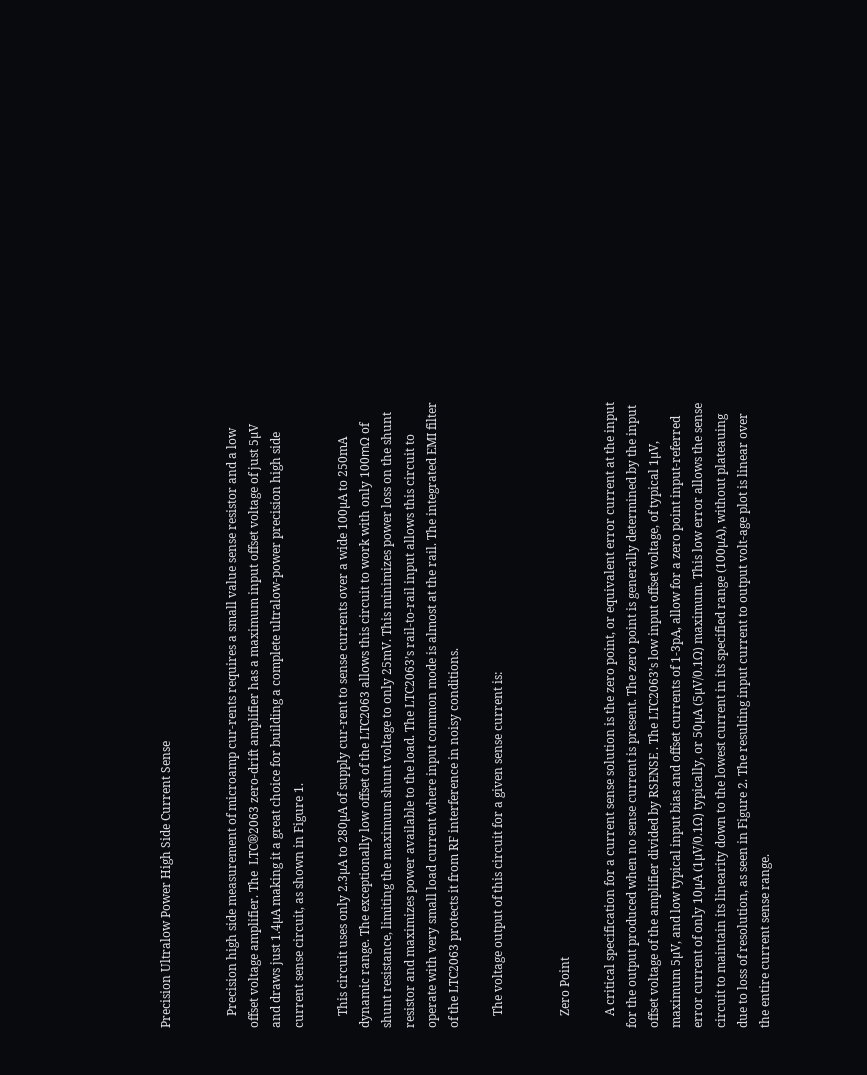Precision Ultralow Power High Side Current Sense


    Precision high side measurement of microamp cur-rents requires a small value sense resistor and a low offset voltage amplifier. The  LTC®2063 zero-drift amplifier has a maximum input offset voltage of just 5µV and draws just 1.4µA making it a great choice for building a complete ultralow-power precision high side current sense circuit, as shown in Figure 1.

    This circuit uses only 2.3µA to 280µA of supply cur-rent to sense currents over a wide 100µA to 250mA dynamic range. The exceptionally low offset of the LTC2063 allows this circuit to work with only 100mΩ of shunt resistance, limiting the maximum shunt voltage to only 25mV. This minimizes power loss on the shunt resistor and maximizes power available to the load. The LTC2063’s rail-to-rail input allows this circuit to operate with very small load current where input common mode is almost at the rail. The integrated EMI filter of the LTC2063 protects it from RF interference in noisy conditions.

    The voltage output of this circuit for a given sense current is:


    Zero Point

    A critical specification for a current sense solution is the zero point, or equivalent error current at the input for the output produced when no sense current is present. The zero point is generally determined by the input offset voltage of the amplifier divided by RSENSE . The LTC2063’s low input offset voltage, of typical 1µV, maximum 5µV, and low typical input bias and offset currents of 1-3pA, allow for a zero point input-referred error current of only 10µA (1µV/0.1Ω) typically, or 50µA (5µV/0.1Ω) maximum. This low error allows the sense circuit to maintain its linearity down to the lowest current in its specified range (100µA), without plateauing due to loss of resolution, as seen in Figure 2. The resulting input current to output volt-age plot is linear over the entire current sense range.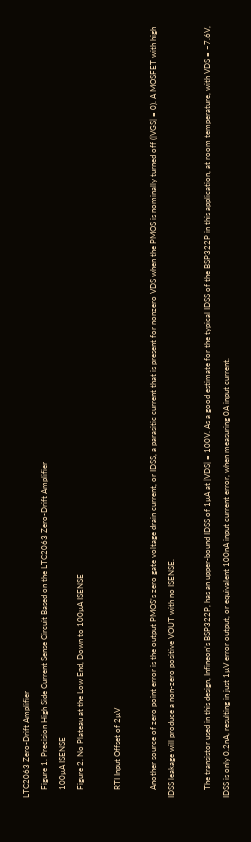LTC2063 Zero-Drift Amplifier
    Figure 1. Precision High Side Current Sense Circuit Based on the LTC2063 Zero-Drift Amplifier
    100µA ISENSE
    Figure 2. No Plateau at the Low End, Down to 100µA ISENSE

    RTI Input Offset of 2µV

    Another source of zero point error is the output PMOS’s zero gate voltage drain current, or IDSS, a parasitic current that is present for nonzero VDS when the PMOS is nominally turned off (|VGS| = 0). A MOSFET with high IDSS leakage will produce a non-zero positive VOUT with no ISENSE.

    The transistor used in this design, Infineon’s BSP322P, has an upper-bound IDSS of 1µA at |VDS| = 100V. As a good estimate for the typical IDSS of the BSP322P in this application, at room temperature, with VDS = –7.6V, IDSS is only 0.2nA, resulting in just 1µV error output, or equivalent 100nA input current error, when measuring 0A input current.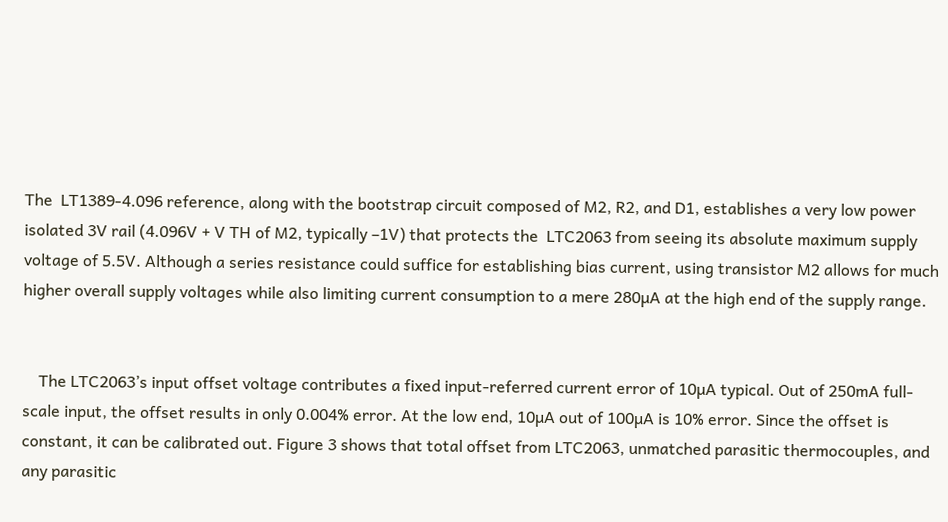The  LT1389-4.096 reference, along with the bootstrap circuit composed of M2, R2, and D1, establishes a very low power isolated 3V rail (4.096V + V TH of M2, typically –1V) that protects the  LTC2063 from seeing its absolute maximum supply voltage of 5.5V. Although a series resistance could suffice for establishing bias current, using transistor M2 allows for much higher overall supply voltages while also limiting current consumption to a mere 280µA at the high end of the supply range.


    The LTC2063’s input offset voltage contributes a fixed input-referred current error of 10µA typical. Out of 250mA full-scale input, the offset results in only 0.004% error. At the low end, 10µA out of 100µA is 10% error. Since the offset is constant, it can be calibrated out. Figure 3 shows that total offset from LTC2063, unmatched parasitic thermocouples, and any parasitic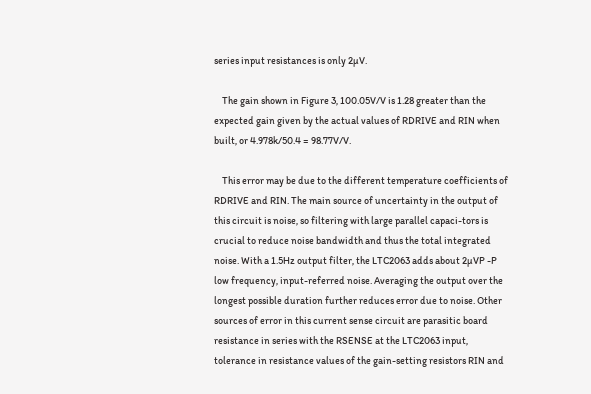series input resistances is only 2µV.

    The gain shown in Figure 3, 100.05V/V is 1.28 greater than the expected gain given by the actual values of RDRIVE and RIN when built, or 4.978k/50.4 = 98.77V/V.

    This error may be due to the different temperature coefficients of RDRIVE and RIN. The main source of uncertainty in the output of this circuit is noise, so filtering with large parallel capaci-tors is crucial to reduce noise bandwidth and thus the total integrated noise. With a 1.5Hz output filter, the LTC2063 adds about 2µVP -P low frequency, input-referred noise. Averaging the output over the longest possible duration further reduces error due to noise. Other sources of error in this current sense circuit are parasitic board resistance in series with the RSENSE at the LTC2063 input, tolerance in resistance values of the gain-setting resistors RIN and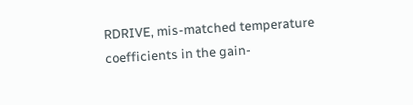RDRIVE, mis-matched temperature coefficients in the gain-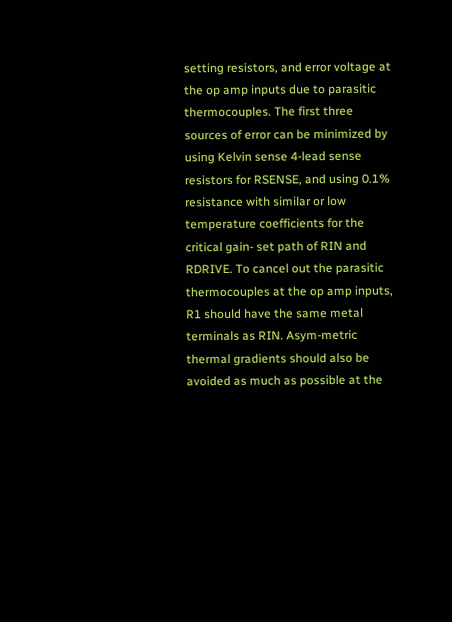setting resistors, and error voltage at the op amp inputs due to parasitic thermocouples. The first three sources of error can be minimized by using Kelvin sense 4-lead sense resistors for RSENSE, and using 0.1% resistance with similar or low temperature coefficients for the critical gain- set path of RIN and RDRIVE. To cancel out the parasitic thermocouples at the op amp inputs, R1 should have the same metal terminals as RIN. Asym-metric thermal gradients should also be avoided as much as possible at the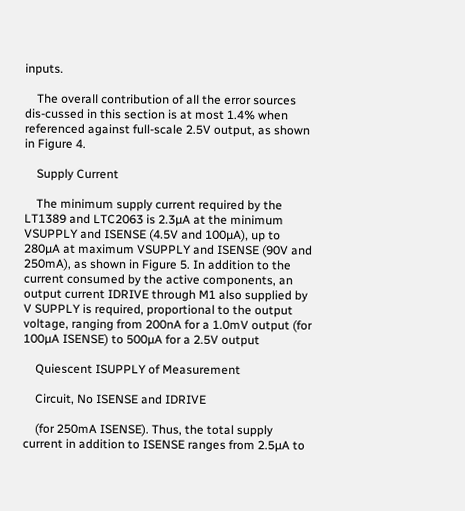inputs.

    The overall contribution of all the error sources dis-cussed in this section is at most 1.4% when referenced against full-scale 2.5V output, as shown in Figure 4.

    Supply Current

    The minimum supply current required by the LT1389 and LTC2063 is 2.3µA at the minimum VSUPPLY and ISENSE (4.5V and 100µA), up to 280µA at maximum VSUPPLY and ISENSE (90V and 250mA), as shown in Figure 5. In addition to the current consumed by the active components, an output current IDRIVE through M1 also supplied by V SUPPLY is required, proportional to the output voltage, ranging from 200nA for a 1.0mV output (for 100µA ISENSE) to 500µA for a 2.5V output

    Quiescent ISUPPLY of Measurement

    Circuit, No ISENSE and IDRIVE

    (for 250mA ISENSE). Thus, the total supply current in addition to ISENSE ranges from 2.5µA to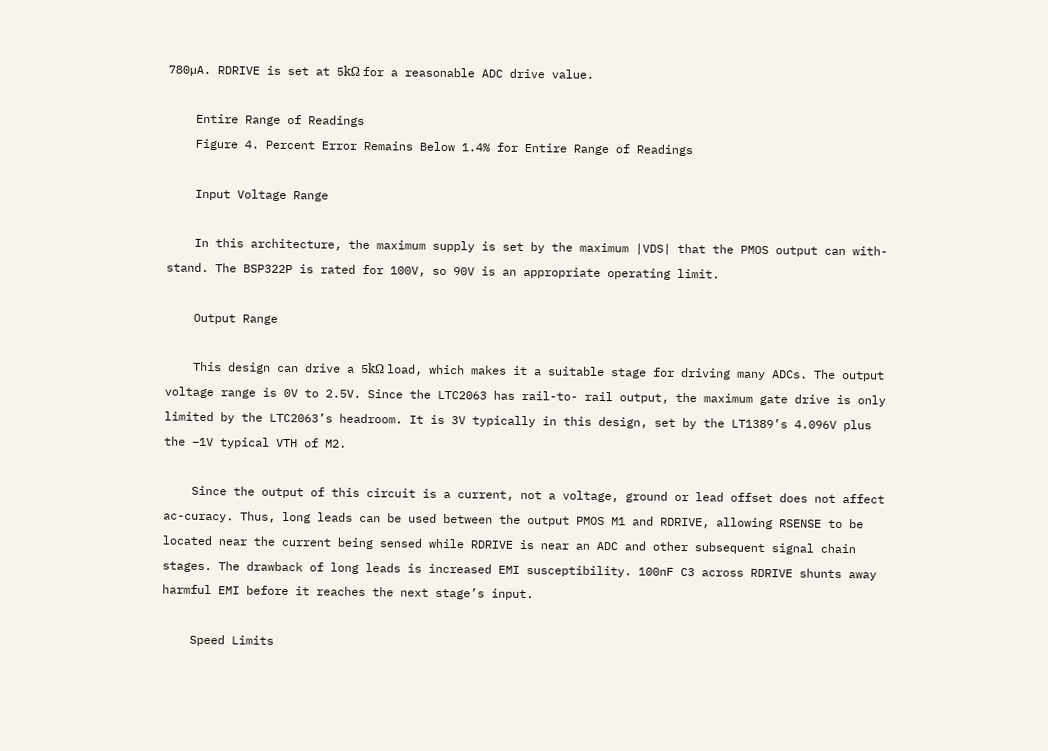780µA. RDRIVE is set at 5kΩ for a reasonable ADC drive value.

    Entire Range of Readings
    Figure 4. Percent Error Remains Below 1.4% for Entire Range of Readings

    Input Voltage Range

    In this architecture, the maximum supply is set by the maximum |VDS| that the PMOS output can with-stand. The BSP322P is rated for 100V, so 90V is an appropriate operating limit.

    Output Range

    This design can drive a 5kΩ load, which makes it a suitable stage for driving many ADCs. The output voltage range is 0V to 2.5V. Since the LTC2063 has rail-to- rail output, the maximum gate drive is only limited by the LTC2063’s headroom. It is 3V typically in this design, set by the LT1389’s 4.096V plus the –1V typical VTH of M2.

    Since the output of this circuit is a current, not a voltage, ground or lead offset does not affect ac-curacy. Thus, long leads can be used between the output PMOS M1 and RDRIVE, allowing RSENSE to be located near the current being sensed while RDRIVE is near an ADC and other subsequent signal chain stages. The drawback of long leads is increased EMI susceptibility. 100nF C3 across RDRIVE shunts away harmful EMI before it reaches the next stage’s input.

    Speed Limits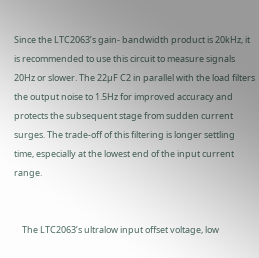Since the LTC2063’s gain- bandwidth product is 20kHz, it is recommended to use this circuit to measure signals 20Hz or slower. The 22µF C2 in parallel with the load filters the output noise to 1.5Hz for improved accuracy and protects the subsequent stage from sudden current surges. The trade-off of this filtering is longer settling time, especially at the lowest end of the input current range.


    The LTC2063’s ultralow input offset voltage, low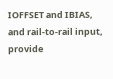IOFFSET and IBIAS, and rail-to-rail input, provide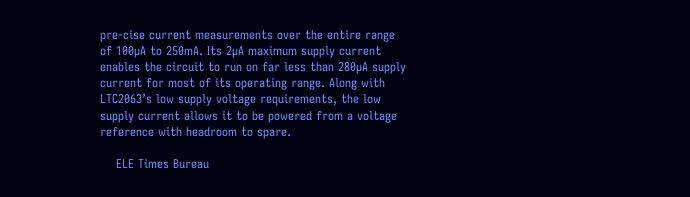pre-cise current measurements over the entire range of 100µA to 250mA. Its 2µA maximum supply current enables the circuit to run on far less than 280µA supply current for most of its operating range. Along with LTC2063’s low supply voltage requirements, the low supply current allows it to be powered from a voltage reference with headroom to spare.

    ELE Times Bureau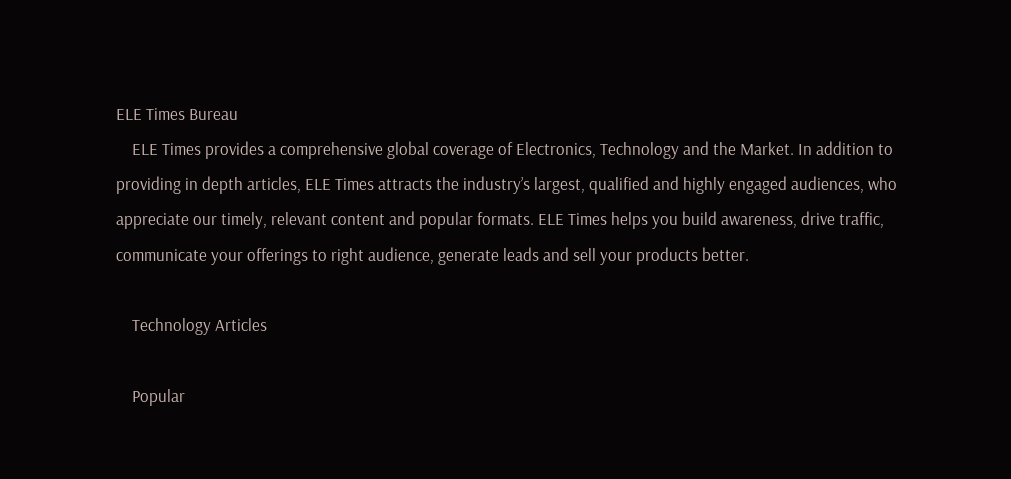ELE Times Bureau
    ELE Times provides a comprehensive global coverage of Electronics, Technology and the Market. In addition to providing in depth articles, ELE Times attracts the industry’s largest, qualified and highly engaged audiences, who appreciate our timely, relevant content and popular formats. ELE Times helps you build awareness, drive traffic, communicate your offerings to right audience, generate leads and sell your products better.

    Technology Articles

    Popular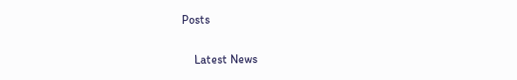Posts

    Latest News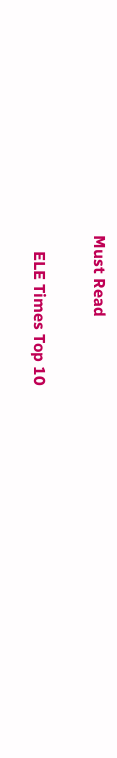Must Read

    ELE Times Top 10